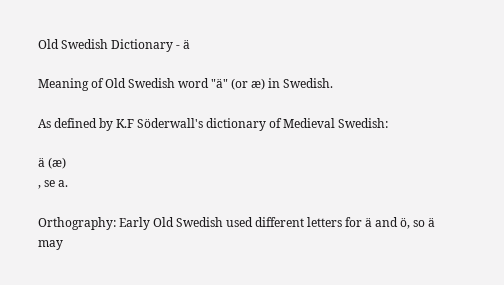Old Swedish Dictionary - ä

Meaning of Old Swedish word "ä" (or æ) in Swedish.

As defined by K.F Söderwall's dictionary of Medieval Swedish:

ä (æ)
, se a.

Orthography: Early Old Swedish used different letters for ä and ö, so ä may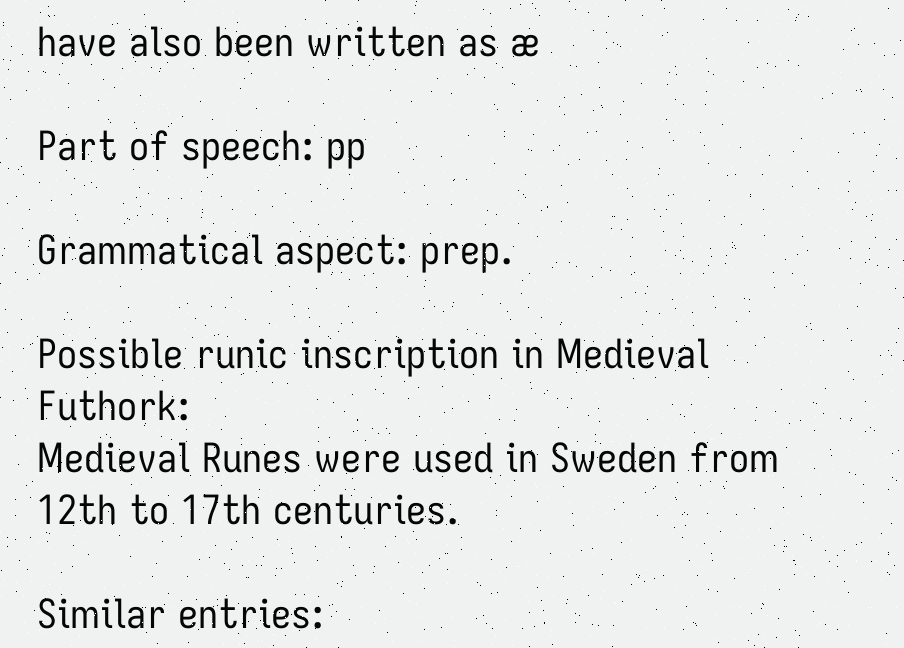have also been written as æ

Part of speech: pp

Grammatical aspect: prep.

Possible runic inscription in Medieval Futhork:
Medieval Runes were used in Sweden from 12th to 17th centuries.

Similar entries: